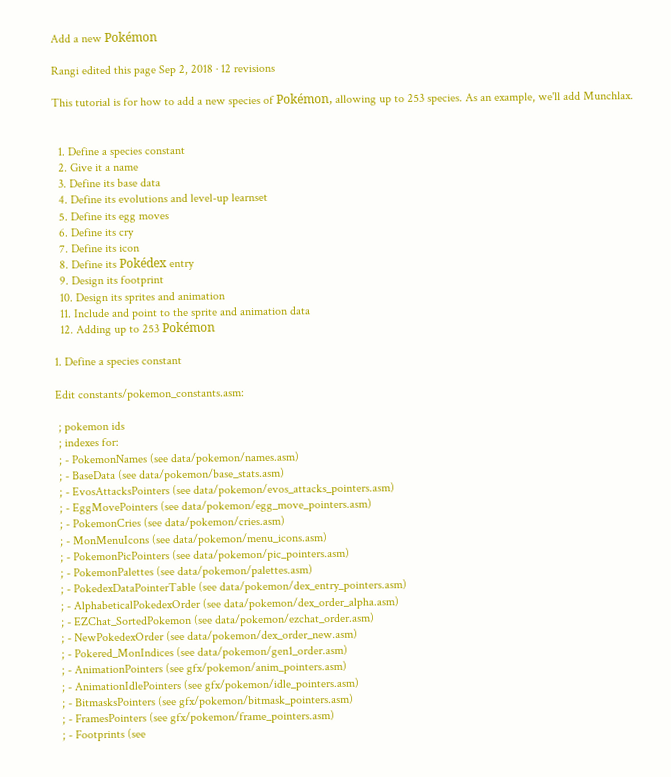Add a new Pokémon

Rangi edited this page Sep 2, 2018 · 12 revisions

This tutorial is for how to add a new species of Pokémon, allowing up to 253 species. As an example, we'll add Munchlax.


  1. Define a species constant
  2. Give it a name
  3. Define its base data
  4. Define its evolutions and level-up learnset
  5. Define its egg moves
  6. Define its cry
  7. Define its icon
  8. Define its Pokédex entry
  9. Design its footprint
  10. Design its sprites and animation
  11. Include and point to the sprite and animation data
  12. Adding up to 253 Pokémon

1. Define a species constant

Edit constants/pokemon_constants.asm:

 ; pokemon ids
 ; indexes for:
 ; - PokemonNames (see data/pokemon/names.asm)
 ; - BaseData (see data/pokemon/base_stats.asm)
 ; - EvosAttacksPointers (see data/pokemon/evos_attacks_pointers.asm)
 ; - EggMovePointers (see data/pokemon/egg_move_pointers.asm)
 ; - PokemonCries (see data/pokemon/cries.asm)
 ; - MonMenuIcons (see data/pokemon/menu_icons.asm)
 ; - PokemonPicPointers (see data/pokemon/pic_pointers.asm)
 ; - PokemonPalettes (see data/pokemon/palettes.asm)
 ; - PokedexDataPointerTable (see data/pokemon/dex_entry_pointers.asm)
 ; - AlphabeticalPokedexOrder (see data/pokemon/dex_order_alpha.asm)
 ; - EZChat_SortedPokemon (see data/pokemon/ezchat_order.asm)
 ; - NewPokedexOrder (see data/pokemon/dex_order_new.asm)
 ; - Pokered_MonIndices (see data/pokemon/gen1_order.asm)
 ; - AnimationPointers (see gfx/pokemon/anim_pointers.asm)
 ; - AnimationIdlePointers (see gfx/pokemon/idle_pointers.asm)
 ; - BitmasksPointers (see gfx/pokemon/bitmask_pointers.asm)
 ; - FramesPointers (see gfx/pokemon/frame_pointers.asm)
 ; - Footprints (see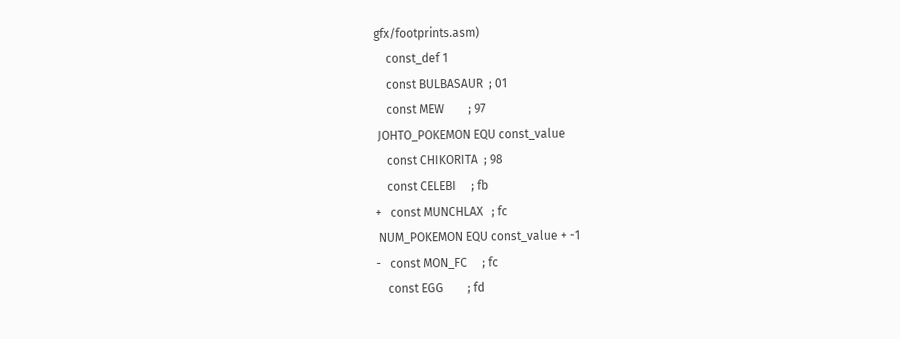gfx/footprints.asm)
    const_def 1
    const BULBASAUR  ; 01
    const MEW        ; 97
 JOHTO_POKEMON EQU const_value
    const CHIKORITA  ; 98
    const CELEBI     ; fb
+   const MUNCHLAX   ; fc
 NUM_POKEMON EQU const_value + -1
-   const MON_FC     ; fc
    const EGG        ; fd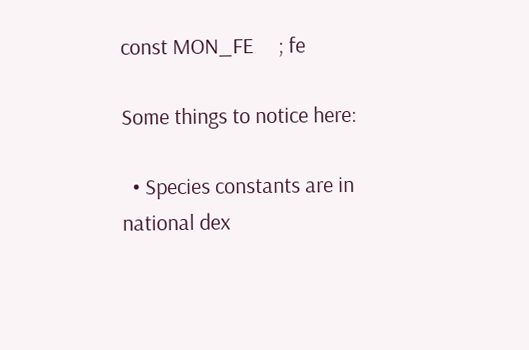const MON_FE     ; fe

Some things to notice here:

  • Species constants are in national dex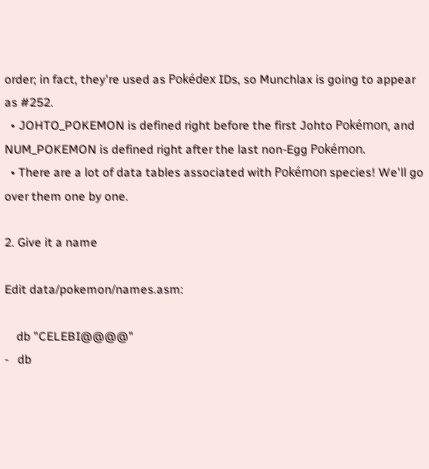order; in fact, they're used as Pokédex IDs, so Munchlax is going to appear as #252.
  • JOHTO_POKEMON is defined right before the first Johto Pokémon, and NUM_POKEMON is defined right after the last non-Egg Pokémon.
  • There are a lot of data tables associated with Pokémon species! We'll go over them one by one.

2. Give it a name

Edit data/pokemon/names.asm:

    db "CELEBI@@@@"
-   db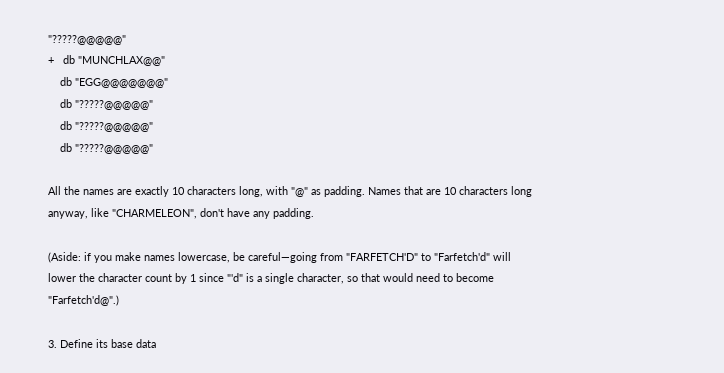"?????@@@@@"
+   db "MUNCHLAX@@"
    db "EGG@@@@@@@"
    db "?????@@@@@"
    db "?????@@@@@"
    db "?????@@@@@"

All the names are exactly 10 characters long, with "@" as padding. Names that are 10 characters long anyway, like "CHARMELEON", don't have any padding.

(Aside: if you make names lowercase, be careful—going from "FARFETCH'D" to "Farfetch'd" will lower the character count by 1 since "'d" is a single character, so that would need to become "Farfetch'd@".)

3. Define its base data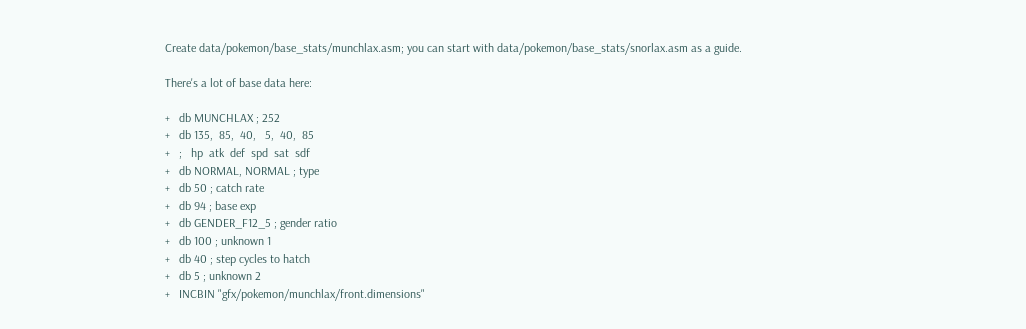Create data/pokemon/base_stats/munchlax.asm; you can start with data/pokemon/base_stats/snorlax.asm as a guide.

There's a lot of base data here:

+   db MUNCHLAX ; 252
+   db 135,  85,  40,   5,  40,  85
+   ;   hp  atk  def  spd  sat  sdf
+   db NORMAL, NORMAL ; type
+   db 50 ; catch rate
+   db 94 ; base exp
+   db GENDER_F12_5 ; gender ratio
+   db 100 ; unknown 1
+   db 40 ; step cycles to hatch
+   db 5 ; unknown 2
+   INCBIN "gfx/pokemon/munchlax/front.dimensions"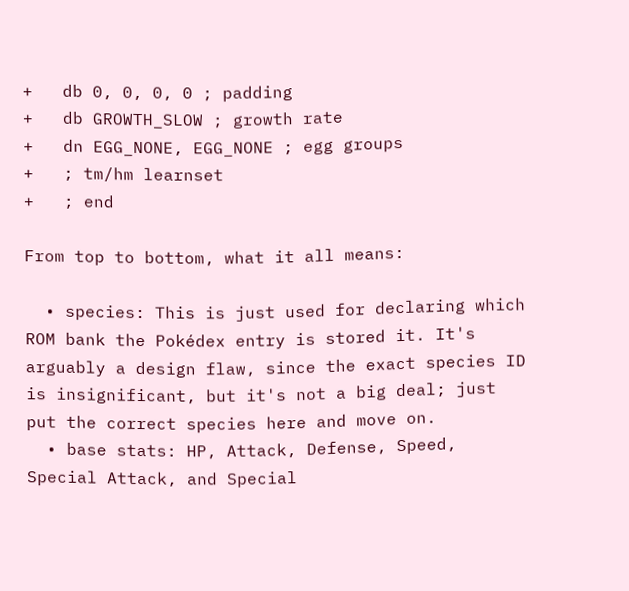+   db 0, 0, 0, 0 ; padding
+   db GROWTH_SLOW ; growth rate
+   dn EGG_NONE, EGG_NONE ; egg groups
+   ; tm/hm learnset
+   ; end

From top to bottom, what it all means:

  • species: This is just used for declaring which ROM bank the Pokédex entry is stored it. It's arguably a design flaw, since the exact species ID is insignificant, but it's not a big deal; just put the correct species here and move on.
  • base stats: HP, Attack, Defense, Speed, Special Attack, and Special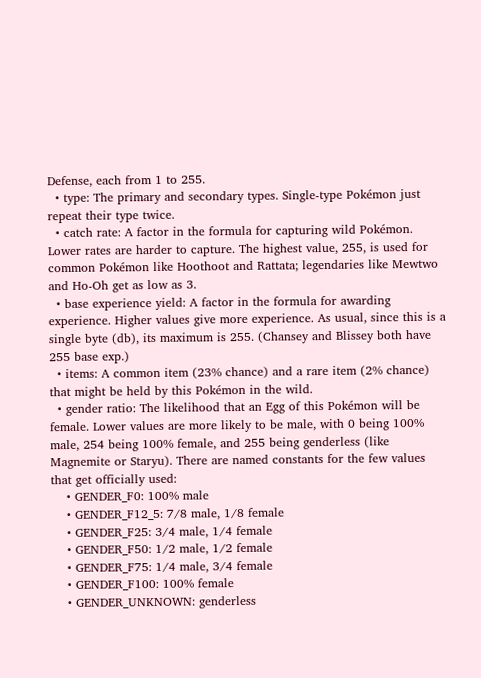Defense, each from 1 to 255.
  • type: The primary and secondary types. Single-type Pokémon just repeat their type twice.
  • catch rate: A factor in the formula for capturing wild Pokémon. Lower rates are harder to capture. The highest value, 255, is used for common Pokémon like Hoothoot and Rattata; legendaries like Mewtwo and Ho-Oh get as low as 3.
  • base experience yield: A factor in the formula for awarding experience. Higher values give more experience. As usual, since this is a single byte (db), its maximum is 255. (Chansey and Blissey both have 255 base exp.)
  • items: A common item (23% chance) and a rare item (2% chance) that might be held by this Pokémon in the wild.
  • gender ratio: The likelihood that an Egg of this Pokémon will be female. Lower values are more likely to be male, with 0 being 100% male, 254 being 100% female, and 255 being genderless (like Magnemite or Staryu). There are named constants for the few values that get officially used:
    • GENDER_F0: 100% male
    • GENDER_F12_5: 7/8 male, 1/8 female
    • GENDER_F25: 3/4 male, 1/4 female
    • GENDER_F50: 1/2 male, 1/2 female
    • GENDER_F75: 1/4 male, 3/4 female
    • GENDER_F100: 100% female
    • GENDER_UNKNOWN: genderless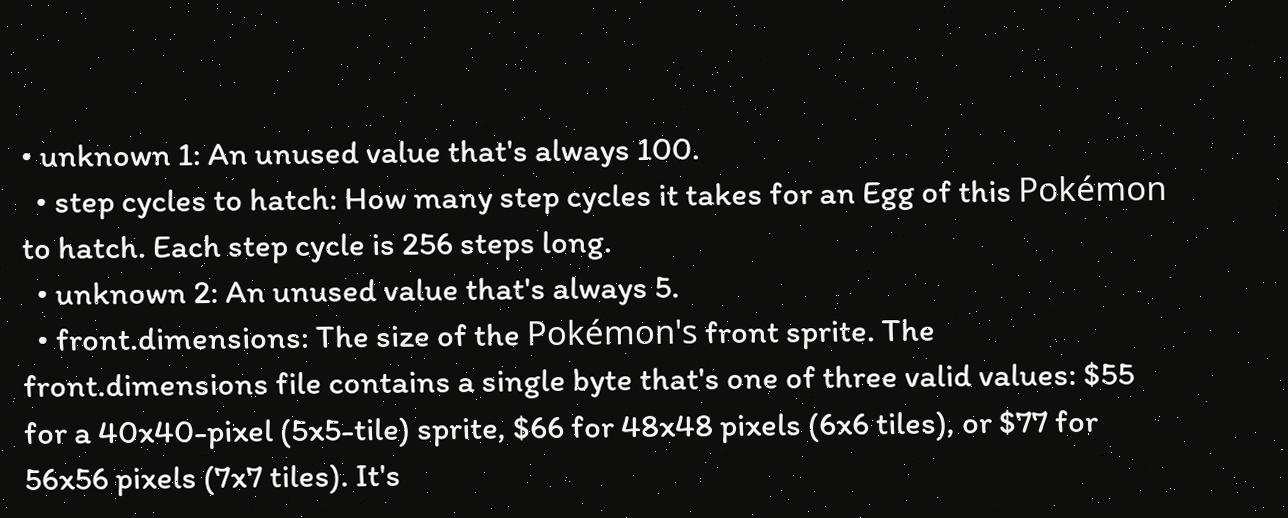• unknown 1: An unused value that's always 100.
  • step cycles to hatch: How many step cycles it takes for an Egg of this Pokémon to hatch. Each step cycle is 256 steps long.
  • unknown 2: An unused value that's always 5.
  • front.dimensions: The size of the Pokémon's front sprite. The front.dimensions file contains a single byte that's one of three valid values: $55 for a 40x40-pixel (5x5-tile) sprite, $66 for 48x48 pixels (6x6 tiles), or $77 for 56x56 pixels (7x7 tiles). It's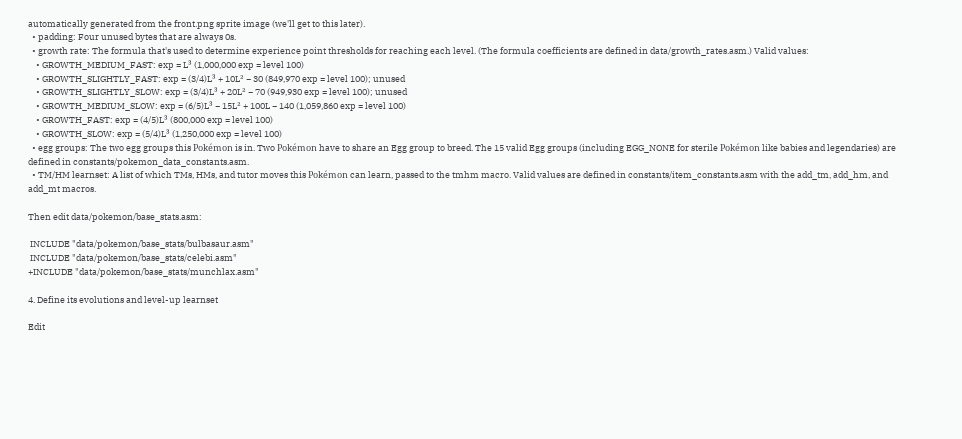automatically generated from the front.png sprite image (we'll get to this later).
  • padding: Four unused bytes that are always 0s.
  • growth rate: The formula that's used to determine experience point thresholds for reaching each level. (The formula coefficients are defined in data/growth_rates.asm.) Valid values:
    • GROWTH_MEDIUM_FAST: exp = L³ (1,000,000 exp = level 100)
    • GROWTH_SLIGHTLY_FAST: exp = (3/4)L³ + 10L² − 30 (849,970 exp = level 100); unused
    • GROWTH_SLIGHTLY_SLOW: exp = (3/4)L³ + 20L² − 70 (949,930 exp = level 100); unused
    • GROWTH_MEDIUM_SLOW: exp = (6/5)L³ − 15L² + 100L − 140 (1,059,860 exp = level 100)
    • GROWTH_FAST: exp = (4/5)L³ (800,000 exp = level 100)
    • GROWTH_SLOW: exp = (5/4)L³ (1,250,000 exp = level 100)
  • egg groups: The two egg groups this Pokémon is in. Two Pokémon have to share an Egg group to breed. The 15 valid Egg groups (including EGG_NONE for sterile Pokémon like babies and legendaries) are defined in constants/pokemon_data_constants.asm.
  • TM/HM learnset: A list of which TMs, HMs, and tutor moves this Pokémon can learn, passed to the tmhm macro. Valid values are defined in constants/item_constants.asm with the add_tm, add_hm, and add_mt macros.

Then edit data/pokemon/base_stats.asm:

 INCLUDE "data/pokemon/base_stats/bulbasaur.asm"
 INCLUDE "data/pokemon/base_stats/celebi.asm"
+INCLUDE "data/pokemon/base_stats/munchlax.asm"

4. Define its evolutions and level-up learnset

Edit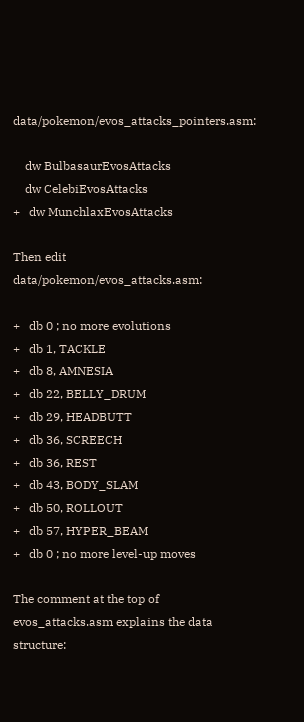data/pokemon/evos_attacks_pointers.asm:

    dw BulbasaurEvosAttacks
    dw CelebiEvosAttacks
+   dw MunchlaxEvosAttacks

Then edit data/pokemon/evos_attacks.asm:

+   db 0 ; no more evolutions
+   db 1, TACKLE
+   db 8, AMNESIA
+   db 22, BELLY_DRUM
+   db 29, HEADBUTT
+   db 36, SCREECH
+   db 36, REST
+   db 43, BODY_SLAM
+   db 50, ROLLOUT
+   db 57, HYPER_BEAM
+   db 0 ; no more level-up moves

The comment at the top of evos_attacks.asm explains the data structure: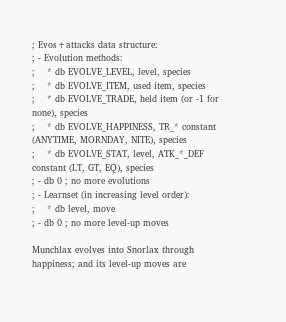; Evos+attacks data structure:
; - Evolution methods:
;    * db EVOLVE_LEVEL, level, species
;    * db EVOLVE_ITEM, used item, species
;    * db EVOLVE_TRADE, held item (or -1 for none), species
;    * db EVOLVE_HAPPINESS, TR_* constant (ANYTIME, MORNDAY, NITE), species
;    * db EVOLVE_STAT, level, ATK_*_DEF constant (LT, GT, EQ), species
; - db 0 ; no more evolutions
; - Learnset (in increasing level order):
;    * db level, move
; - db 0 ; no more level-up moves

Munchlax evolves into Snorlax through happiness; and its level-up moves are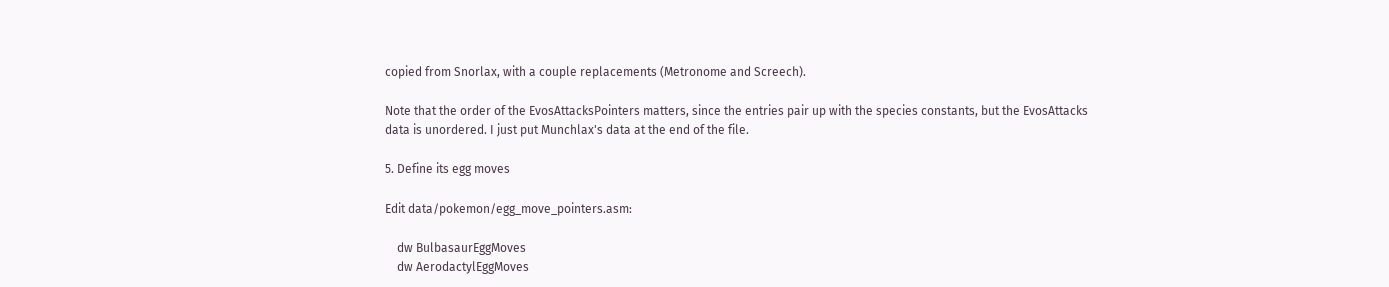copied from Snorlax, with a couple replacements (Metronome and Screech).

Note that the order of the EvosAttacksPointers matters, since the entries pair up with the species constants, but the EvosAttacks data is unordered. I just put Munchlax's data at the end of the file.

5. Define its egg moves

Edit data/pokemon/egg_move_pointers.asm:

    dw BulbasaurEggMoves
    dw AerodactylEggMoves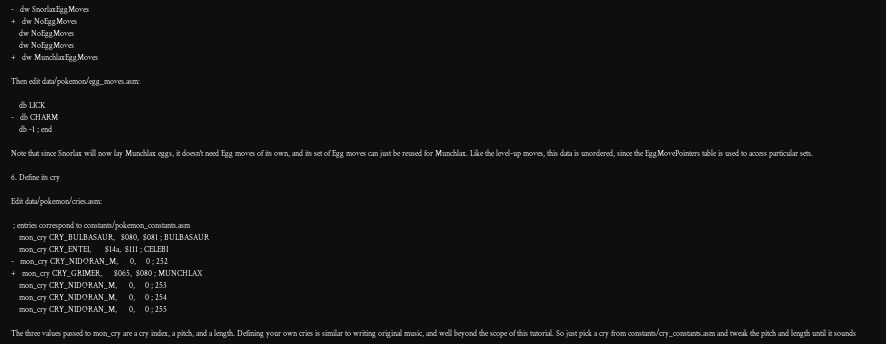-   dw SnorlaxEggMoves
+   dw NoEggMoves
    dw NoEggMoves
    dw NoEggMoves
+   dw MunchlaxEggMoves

Then edit data/pokemon/egg_moves.asm:

    db LICK
-   db CHARM
    db -1 ; end

Note that since Snorlax will now lay Munchlax eggs, it doesn't need Egg moves of its own, and its set of Egg moves can just be reused for Munchlax. Like the level-up moves, this data is unordered, since the EggMovePointers table is used to access particular sets.

6. Define its cry

Edit data/pokemon/cries.asm:

 ; entries correspond to constants/pokemon_constants.asm
    mon_cry CRY_BULBASAUR,   $080,  $081 ; BULBASAUR
    mon_cry CRY_ENTEI,       $14a,  $111 ; CELEBI
-   mon_cry CRY_NIDORAN_M,      0,     0 ; 252
+   mon_cry CRY_GRIMER,      $065,  $080 ; MUNCHLAX
    mon_cry CRY_NIDORAN_M,      0,     0 ; 253
    mon_cry CRY_NIDORAN_M,      0,     0 ; 254
    mon_cry CRY_NIDORAN_M,      0,     0 ; 255

The three values passed to mon_cry are a cry index, a pitch, and a length. Defining your own cries is similar to writing original music, and well beyond the scope of this tutorial. So just pick a cry from constants/cry_constants.asm and tweak the pitch and length until it sounds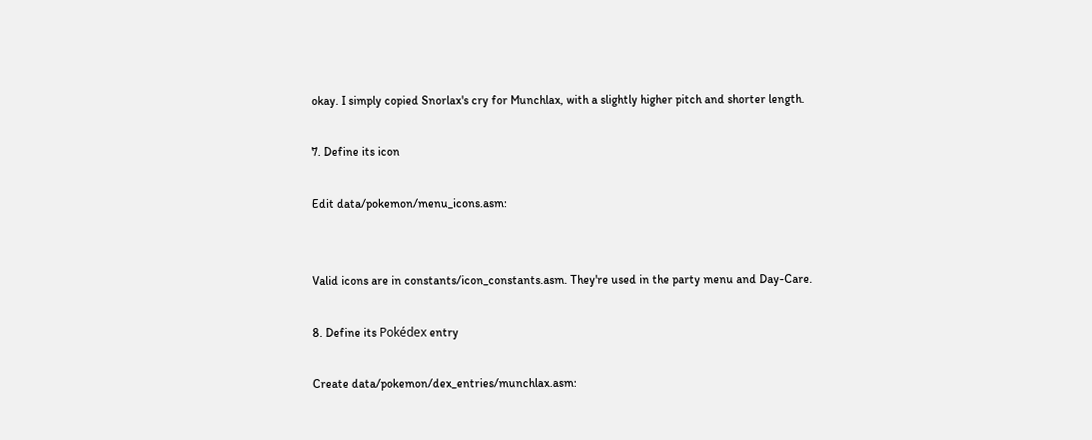okay. I simply copied Snorlax's cry for Munchlax, with a slightly higher pitch and shorter length.

7. Define its icon

Edit data/pokemon/menu_icons.asm:


Valid icons are in constants/icon_constants.asm. They're used in the party menu and Day-Care.

8. Define its Pokédex entry

Create data/pokemon/dex_entries/munchlax.asm: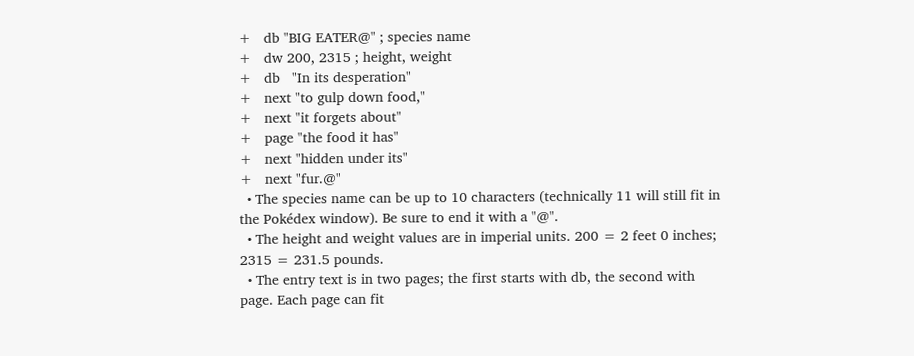+   db "BIG EATER@" ; species name
+   dw 200, 2315 ; height, weight
+   db   "In its desperation"
+   next "to gulp down food,"
+   next "it forgets about"
+   page "the food it has"
+   next "hidden under its"
+   next "fur.@"
  • The species name can be up to 10 characters (technically 11 will still fit in the Pokédex window). Be sure to end it with a "@".
  • The height and weight values are in imperial units. 200 = 2 feet 0 inches; 2315 = 231.5 pounds.
  • The entry text is in two pages; the first starts with db, the second with page. Each page can fit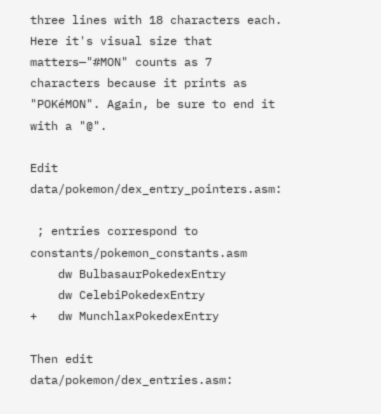three lines with 18 characters each. Here it's visual size that matters—"#MON" counts as 7 characters because it prints as "POKéMON". Again, be sure to end it with a "@".

Edit data/pokemon/dex_entry_pointers.asm:

 ; entries correspond to constants/pokemon_constants.asm
    dw BulbasaurPokedexEntry
    dw CelebiPokedexEntry
+   dw MunchlaxPokedexEntry

Then edit data/pokemon/dex_entries.asm: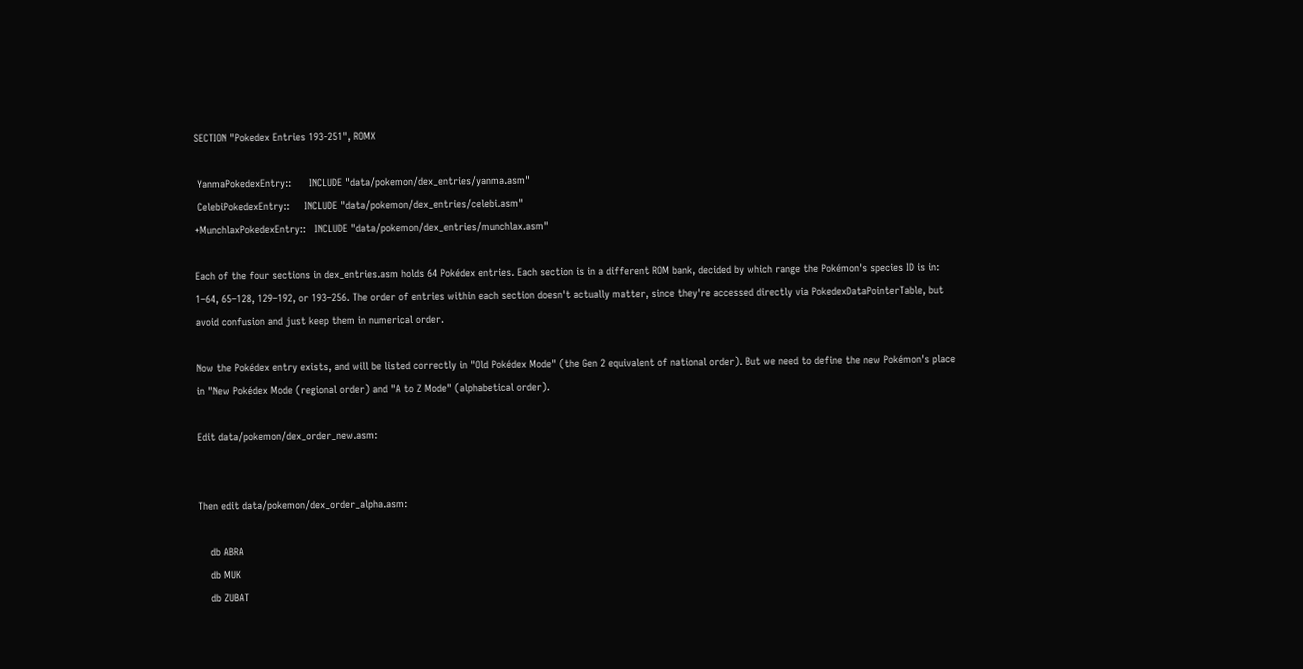SECTION "Pokedex Entries 193-251", ROMX

 YanmaPokedexEntry::      INCLUDE "data/pokemon/dex_entries/yanma.asm"
 CelebiPokedexEntry::     INCLUDE "data/pokemon/dex_entries/celebi.asm"
+MunchlaxPokedexEntry::   INCLUDE "data/pokemon/dex_entries/munchlax.asm"

Each of the four sections in dex_entries.asm holds 64 Pokédex entries. Each section is in a different ROM bank, decided by which range the Pokémon's species ID is in: 1–64, 65–128, 129–192, or 193–256. The order of entries within each section doesn't actually matter, since they're accessed directly via PokedexDataPointerTable, but avoid confusion and just keep them in numerical order.

Now the Pokédex entry exists, and will be listed correctly in "Old Pokédex Mode" (the Gen 2 equivalent of national order). But we need to define the new Pokémon's place in "New Pokédex Mode (regional order) and "A to Z Mode" (alphabetical order).

Edit data/pokemon/dex_order_new.asm:


Then edit data/pokemon/dex_order_alpha.asm:

    db ABRA
    db MUK
    db ZUBAT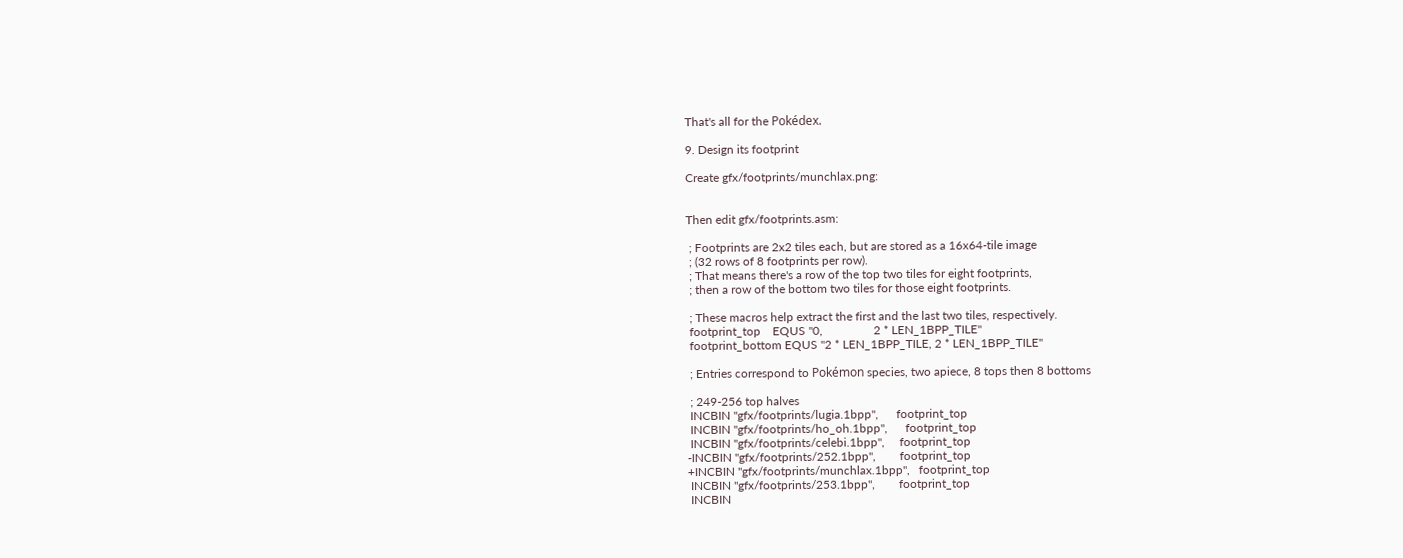That's all for the Pokédex.

9. Design its footprint

Create gfx/footprints/munchlax.png:


Then edit gfx/footprints.asm:

 ; Footprints are 2x2 tiles each, but are stored as a 16x64-tile image
 ; (32 rows of 8 footprints per row).
 ; That means there's a row of the top two tiles for eight footprints,
 ; then a row of the bottom two tiles for those eight footprints.

 ; These macros help extract the first and the last two tiles, respectively.
 footprint_top    EQUS "0,                 2 * LEN_1BPP_TILE"
 footprint_bottom EQUS "2 * LEN_1BPP_TILE, 2 * LEN_1BPP_TILE"

 ; Entries correspond to Pokémon species, two apiece, 8 tops then 8 bottoms

 ; 249-256 top halves
 INCBIN "gfx/footprints/lugia.1bpp",      footprint_top
 INCBIN "gfx/footprints/ho_oh.1bpp",      footprint_top
 INCBIN "gfx/footprints/celebi.1bpp",     footprint_top
-INCBIN "gfx/footprints/252.1bpp",        footprint_top
+INCBIN "gfx/footprints/munchlax.1bpp",   footprint_top
 INCBIN "gfx/footprints/253.1bpp",        footprint_top
 INCBIN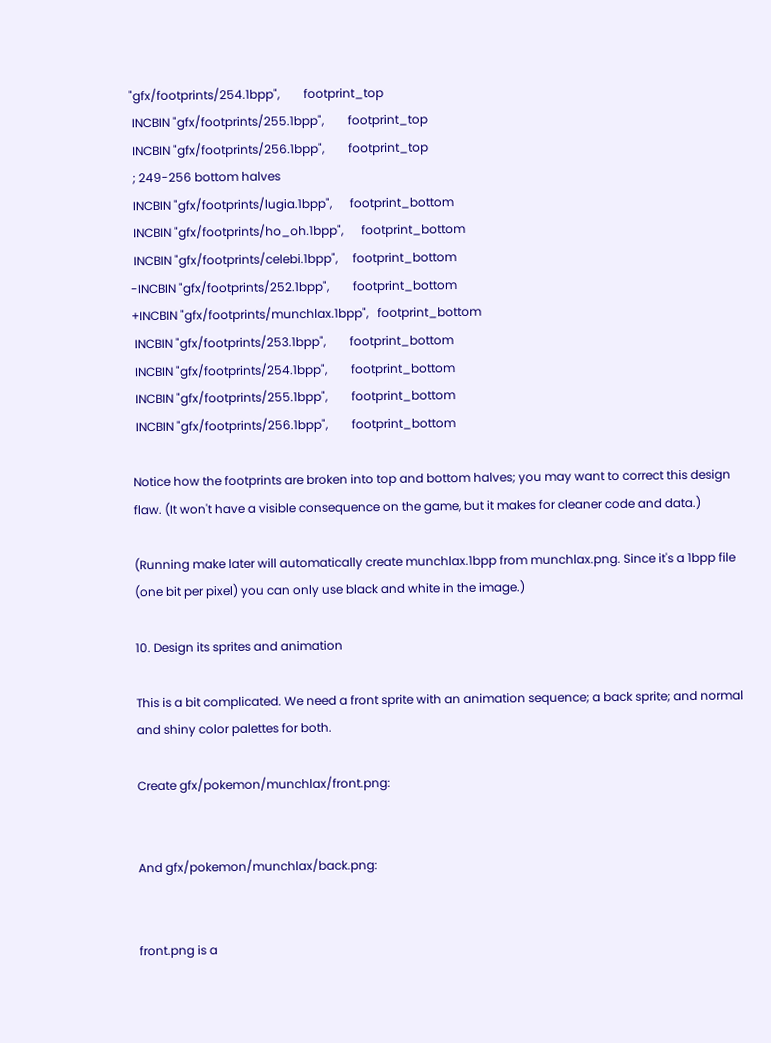"gfx/footprints/254.1bpp",        footprint_top
 INCBIN "gfx/footprints/255.1bpp",        footprint_top
 INCBIN "gfx/footprints/256.1bpp",        footprint_top
 ; 249-256 bottom halves
 INCBIN "gfx/footprints/lugia.1bpp",      footprint_bottom
 INCBIN "gfx/footprints/ho_oh.1bpp",      footprint_bottom
 INCBIN "gfx/footprints/celebi.1bpp",     footprint_bottom
-INCBIN "gfx/footprints/252.1bpp",        footprint_bottom
+INCBIN "gfx/footprints/munchlax.1bpp",   footprint_bottom
 INCBIN "gfx/footprints/253.1bpp",        footprint_bottom
 INCBIN "gfx/footprints/254.1bpp",        footprint_bottom
 INCBIN "gfx/footprints/255.1bpp",        footprint_bottom
 INCBIN "gfx/footprints/256.1bpp",        footprint_bottom

Notice how the footprints are broken into top and bottom halves; you may want to correct this design flaw. (It won't have a visible consequence on the game, but it makes for cleaner code and data.)

(Running make later will automatically create munchlax.1bpp from munchlax.png. Since it's a 1bpp file (one bit per pixel) you can only use black and white in the image.)

10. Design its sprites and animation

This is a bit complicated. We need a front sprite with an animation sequence; a back sprite; and normal and shiny color palettes for both.

Create gfx/pokemon/munchlax/front.png:


And gfx/pokemon/munchlax/back.png:


front.png is a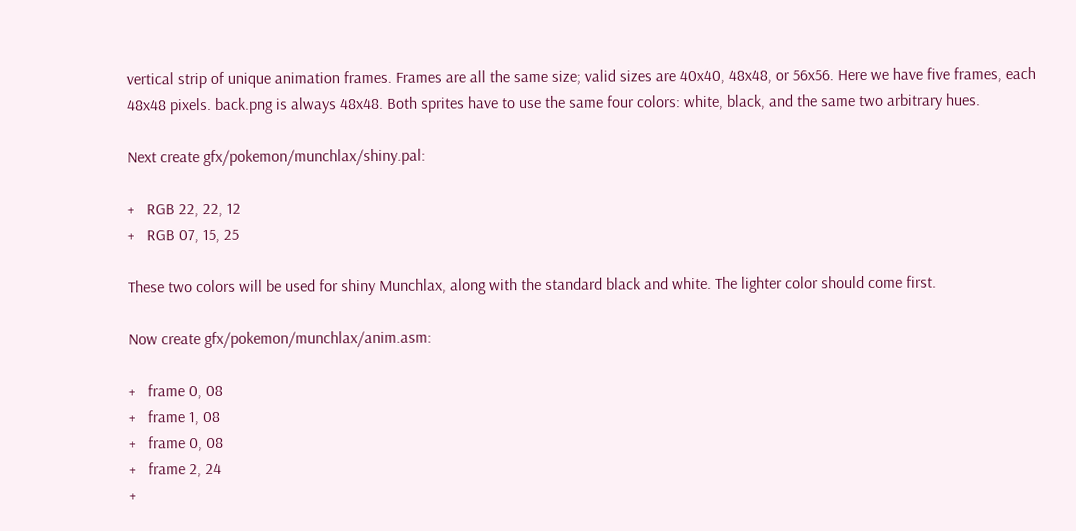vertical strip of unique animation frames. Frames are all the same size; valid sizes are 40x40, 48x48, or 56x56. Here we have five frames, each 48x48 pixels. back.png is always 48x48. Both sprites have to use the same four colors: white, black, and the same two arbitrary hues.

Next create gfx/pokemon/munchlax/shiny.pal:

+   RGB 22, 22, 12
+   RGB 07, 15, 25

These two colors will be used for shiny Munchlax, along with the standard black and white. The lighter color should come first.

Now create gfx/pokemon/munchlax/anim.asm:

+   frame 0, 08
+   frame 1, 08
+   frame 0, 08
+   frame 2, 24
+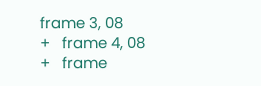frame 3, 08
+   frame 4, 08
+   frame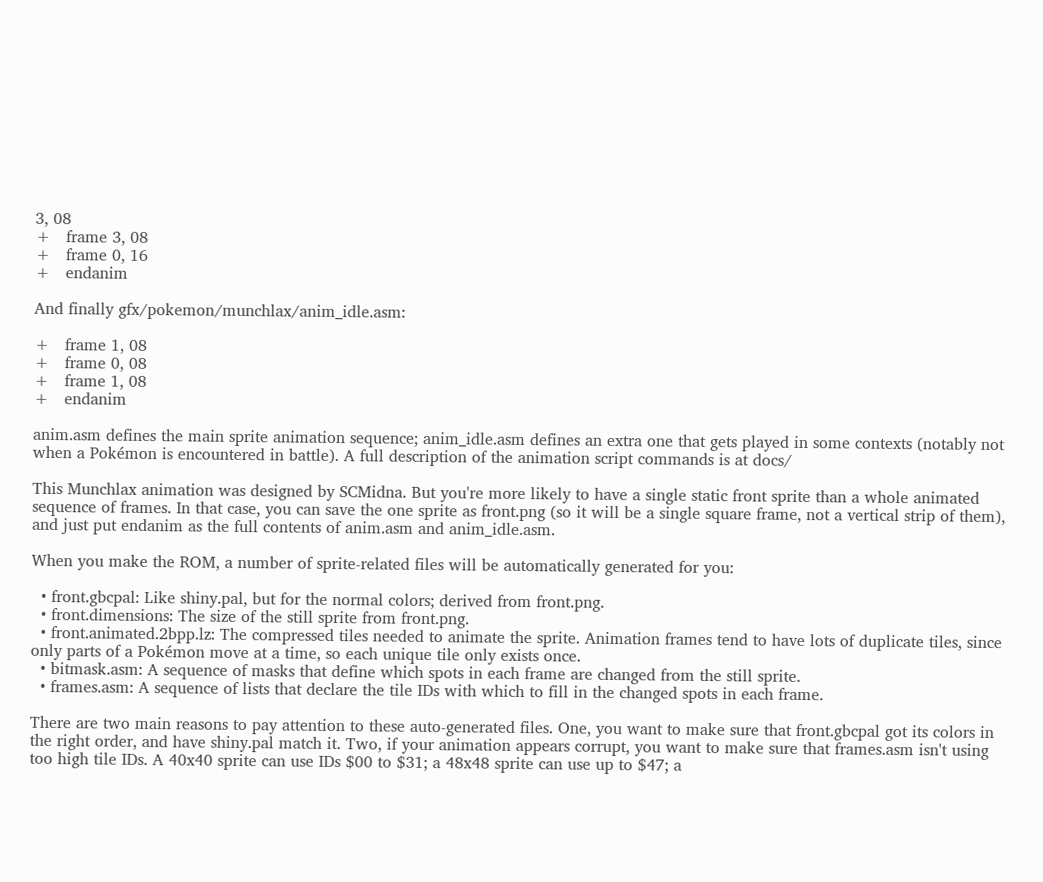3, 08
+   frame 3, 08
+   frame 0, 16
+   endanim

And finally gfx/pokemon/munchlax/anim_idle.asm:

+   frame 1, 08
+   frame 0, 08
+   frame 1, 08
+   endanim

anim.asm defines the main sprite animation sequence; anim_idle.asm defines an extra one that gets played in some contexts (notably not when a Pokémon is encountered in battle). A full description of the animation script commands is at docs/

This Munchlax animation was designed by SCMidna. But you're more likely to have a single static front sprite than a whole animated sequence of frames. In that case, you can save the one sprite as front.png (so it will be a single square frame, not a vertical strip of them), and just put endanim as the full contents of anim.asm and anim_idle.asm.

When you make the ROM, a number of sprite-related files will be automatically generated for you:

  • front.gbcpal: Like shiny.pal, but for the normal colors; derived from front.png.
  • front.dimensions: The size of the still sprite from front.png.
  • front.animated.2bpp.lz: The compressed tiles needed to animate the sprite. Animation frames tend to have lots of duplicate tiles, since only parts of a Pokémon move at a time, so each unique tile only exists once.
  • bitmask.asm: A sequence of masks that define which spots in each frame are changed from the still sprite.
  • frames.asm: A sequence of lists that declare the tile IDs with which to fill in the changed spots in each frame.

There are two main reasons to pay attention to these auto-generated files. One, you want to make sure that front.gbcpal got its colors in the right order, and have shiny.pal match it. Two, if your animation appears corrupt, you want to make sure that frames.asm isn't using too high tile IDs. A 40x40 sprite can use IDs $00 to $31; a 48x48 sprite can use up to $47; a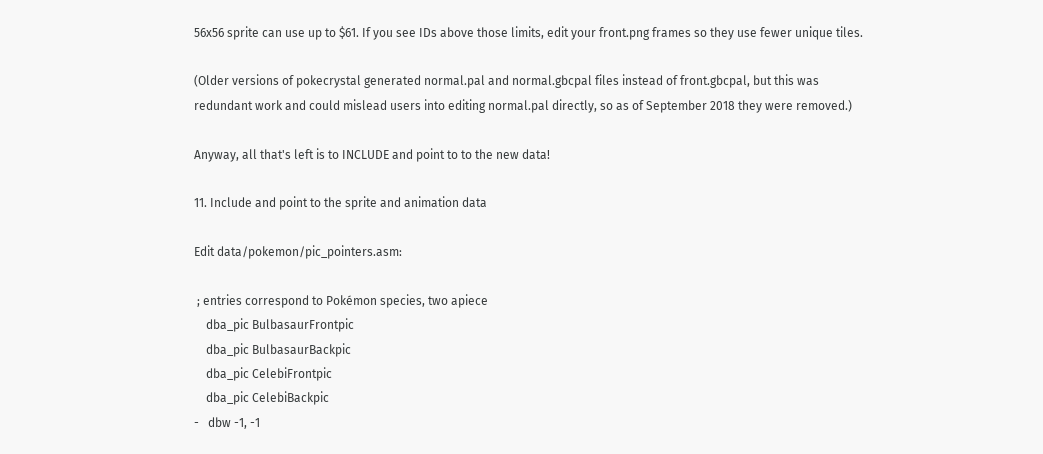56x56 sprite can use up to $61. If you see IDs above those limits, edit your front.png frames so they use fewer unique tiles.

(Older versions of pokecrystal generated normal.pal and normal.gbcpal files instead of front.gbcpal, but this was redundant work and could mislead users into editing normal.pal directly, so as of September 2018 they were removed.)

Anyway, all that's left is to INCLUDE and point to to the new data!

11. Include and point to the sprite and animation data

Edit data/pokemon/pic_pointers.asm:

 ; entries correspond to Pokémon species, two apiece
    dba_pic BulbasaurFrontpic
    dba_pic BulbasaurBackpic
    dba_pic CelebiFrontpic
    dba_pic CelebiBackpic
-   dbw -1, -1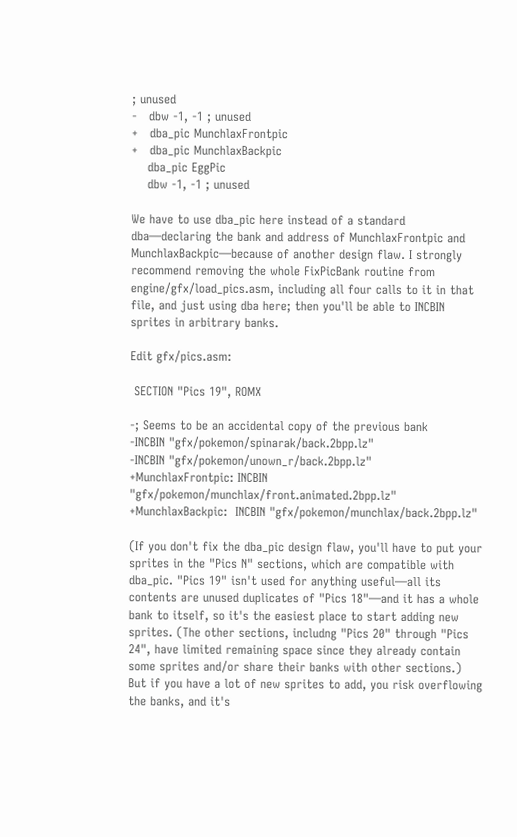; unused
-   dbw -1, -1 ; unused
+   dba_pic MunchlaxFrontpic
+   dba_pic MunchlaxBackpic
    dba_pic EggPic
    dbw -1, -1 ; unused

We have to use dba_pic here instead of a standard dba—declaring the bank and address of MunchlaxFrontpic and MunchlaxBackpic—because of another design flaw. I strongly recommend removing the whole FixPicBank routine from engine/gfx/load_pics.asm, including all four calls to it in that file, and just using dba here; then you'll be able to INCBIN sprites in arbitrary banks.

Edit gfx/pics.asm:

 SECTION "Pics 19", ROMX

-; Seems to be an accidental copy of the previous bank
-INCBIN "gfx/pokemon/spinarak/back.2bpp.lz"
-INCBIN "gfx/pokemon/unown_r/back.2bpp.lz"
+MunchlaxFrontpic: INCBIN "gfx/pokemon/munchlax/front.animated.2bpp.lz"
+MunchlaxBackpic:  INCBIN "gfx/pokemon/munchlax/back.2bpp.lz"

(If you don't fix the dba_pic design flaw, you'll have to put your sprites in the "Pics N" sections, which are compatible with dba_pic. "Pics 19" isn't used for anything useful—all its contents are unused duplicates of "Pics 18"—and it has a whole bank to itself, so it's the easiest place to start adding new sprites. (The other sections, includng "Pics 20" through "Pics 24", have limited remaining space since they already contain some sprites and/or share their banks with other sections.) But if you have a lot of new sprites to add, you risk overflowing the banks, and it's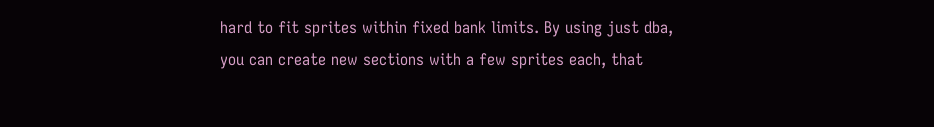hard to fit sprites within fixed bank limits. By using just dba, you can create new sections with a few sprites each, that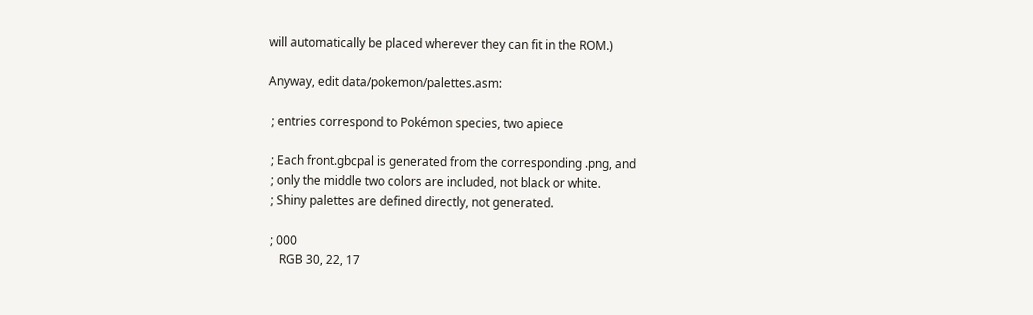will automatically be placed wherever they can fit in the ROM.)

Anyway, edit data/pokemon/palettes.asm:

 ; entries correspond to Pokémon species, two apiece

 ; Each front.gbcpal is generated from the corresponding .png, and
 ; only the middle two colors are included, not black or white.
 ; Shiny palettes are defined directly, not generated.

 ; 000
    RGB 30, 22, 17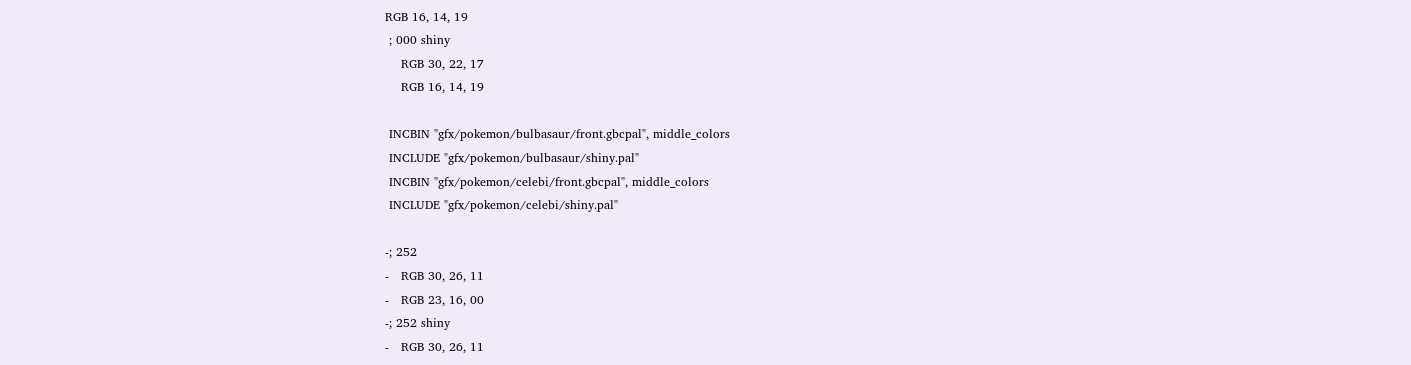RGB 16, 14, 19
 ; 000 shiny
    RGB 30, 22, 17
    RGB 16, 14, 19

 INCBIN "gfx/pokemon/bulbasaur/front.gbcpal", middle_colors
 INCLUDE "gfx/pokemon/bulbasaur/shiny.pal"
 INCBIN "gfx/pokemon/celebi/front.gbcpal", middle_colors
 INCLUDE "gfx/pokemon/celebi/shiny.pal"

-; 252
-   RGB 30, 26, 11
-   RGB 23, 16, 00
-; 252 shiny
-   RGB 30, 26, 11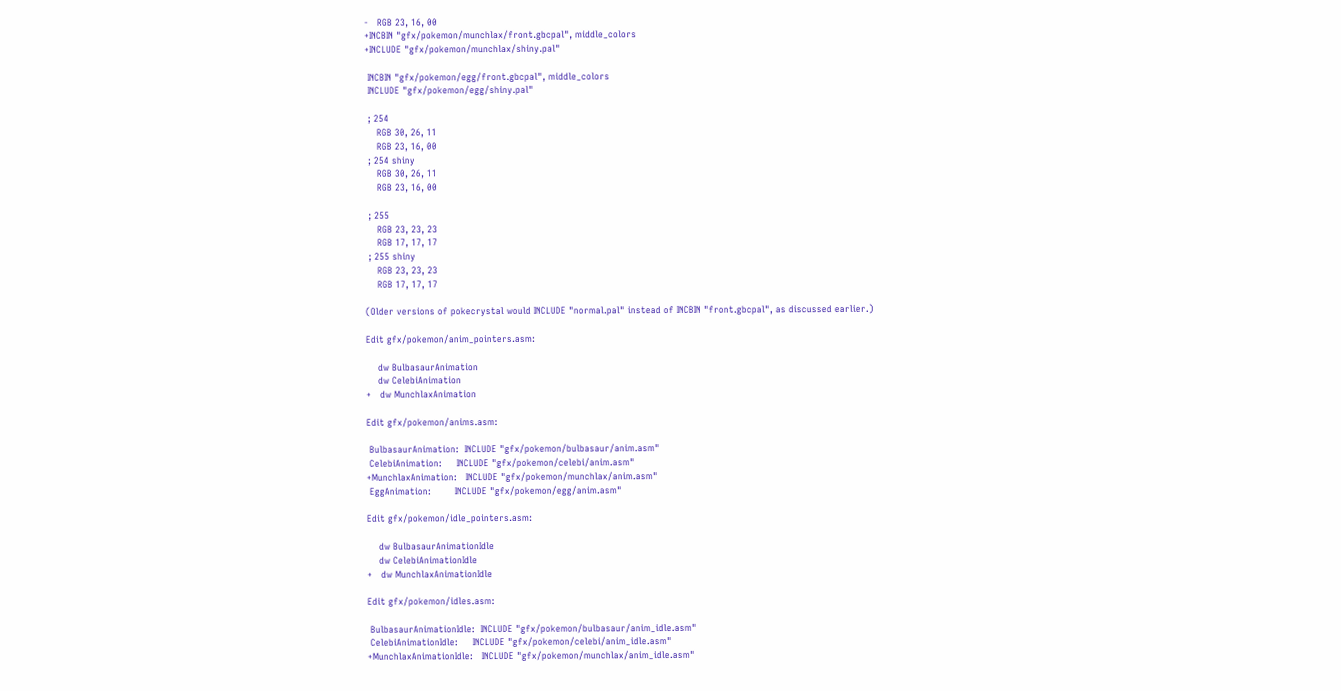-   RGB 23, 16, 00
+INCBIN "gfx/pokemon/munchlax/front.gbcpal", middle_colors
+INCLUDE "gfx/pokemon/munchlax/shiny.pal"

 INCBIN "gfx/pokemon/egg/front.gbcpal", middle_colors
 INCLUDE "gfx/pokemon/egg/shiny.pal"

 ; 254
    RGB 30, 26, 11
    RGB 23, 16, 00
 ; 254 shiny
    RGB 30, 26, 11
    RGB 23, 16, 00

 ; 255
    RGB 23, 23, 23
    RGB 17, 17, 17
 ; 255 shiny
    RGB 23, 23, 23
    RGB 17, 17, 17

(Older versions of pokecrystal would INCLUDE "normal.pal" instead of INCBIN "front.gbcpal", as discussed earlier.)

Edit gfx/pokemon/anim_pointers.asm:

    dw BulbasaurAnimation
    dw CelebiAnimation
+   dw MunchlaxAnimation

Edit gfx/pokemon/anims.asm:

 BulbasaurAnimation:  INCLUDE "gfx/pokemon/bulbasaur/anim.asm"
 CelebiAnimation:     INCLUDE "gfx/pokemon/celebi/anim.asm"
+MunchlaxAnimation:   INCLUDE "gfx/pokemon/munchlax/anim.asm"
 EggAnimation:        INCLUDE "gfx/pokemon/egg/anim.asm"

Edit gfx/pokemon/idle_pointers.asm:

    dw BulbasaurAnimationIdle
    dw CelebiAnimationIdle
+   dw MunchlaxAnimationIdle

Edit gfx/pokemon/idles.asm:

 BulbasaurAnimationIdle:  INCLUDE "gfx/pokemon/bulbasaur/anim_idle.asm"
 CelebiAnimationIdle:     INCLUDE "gfx/pokemon/celebi/anim_idle.asm"
+MunchlaxAnimationIdle:   INCLUDE "gfx/pokemon/munchlax/anim_idle.asm"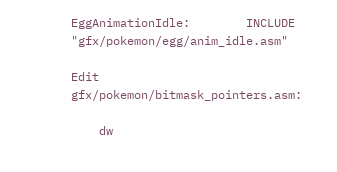EggAnimationIdle:        INCLUDE "gfx/pokemon/egg/anim_idle.asm"

Edit gfx/pokemon/bitmask_pointers.asm:

    dw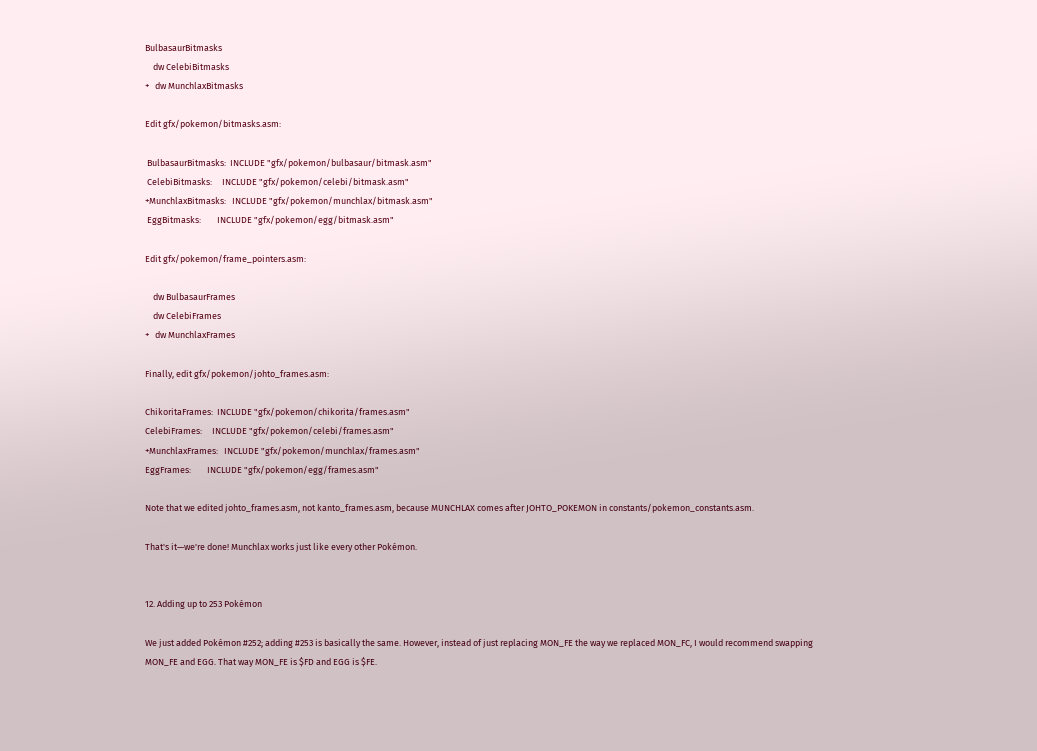BulbasaurBitmasks
    dw CelebiBitmasks
+   dw MunchlaxBitmasks

Edit gfx/pokemon/bitmasks.asm:

 BulbasaurBitmasks:  INCLUDE "gfx/pokemon/bulbasaur/bitmask.asm"
 CelebiBitmasks:     INCLUDE "gfx/pokemon/celebi/bitmask.asm"
+MunchlaxBitmasks:   INCLUDE "gfx/pokemon/munchlax/bitmask.asm"
 EggBitmasks:        INCLUDE "gfx/pokemon/egg/bitmask.asm"

Edit gfx/pokemon/frame_pointers.asm:

    dw BulbasaurFrames
    dw CelebiFrames
+   dw MunchlaxFrames

Finally, edit gfx/pokemon/johto_frames.asm:

ChikoritaFrames:  INCLUDE "gfx/pokemon/chikorita/frames.asm"
CelebiFrames:     INCLUDE "gfx/pokemon/celebi/frames.asm"
+MunchlaxFrames:   INCLUDE "gfx/pokemon/munchlax/frames.asm"
EggFrames:        INCLUDE "gfx/pokemon/egg/frames.asm"

Note that we edited johto_frames.asm, not kanto_frames.asm, because MUNCHLAX comes after JOHTO_POKEMON in constants/pokemon_constants.asm.

That's it—we're done! Munchlax works just like every other Pokémon.


12. Adding up to 253 Pokémon

We just added Pokémon #252; adding #253 is basically the same. However, instead of just replacing MON_FE the way we replaced MON_FC, I would recommend swapping MON_FE and EGG. That way MON_FE is $FD and EGG is $FE.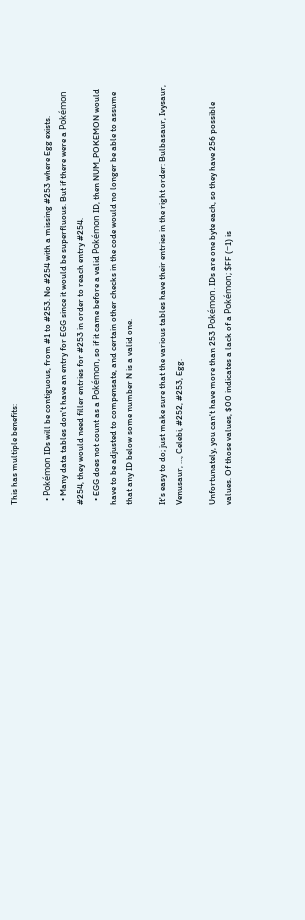This has multiple benefits:

  • Pokémon IDs will be contiguous, from #1 to #253. No #254 with a missing #253 where Egg exists.
  • Many data tables don't have an entry for EGG since it would be superfluous. But if there were a Pokémon #254, they would need filler entries for #253 in order to reach entry #254.
  • EGG does not count as a Pokémon, so if it came before a valid Pokémon ID, then NUM_POKEMON would have to be adjusted to compensate, and certain other checks in the code would no longer be able to assume that any ID below some number N is a valid one.

It's easy to do; just make sure that the various tables have their entries in the right order: Bulbasaur, Ivysaur, Venusaur, …, Celebi, #252, #253, Egg.

Unfortunately, you can't have more than 253 Pokémon. IDs are one byte each, so they have 256 possible values. Of those values, $00 indicates a lack of a Pokémon; $FF (−1) is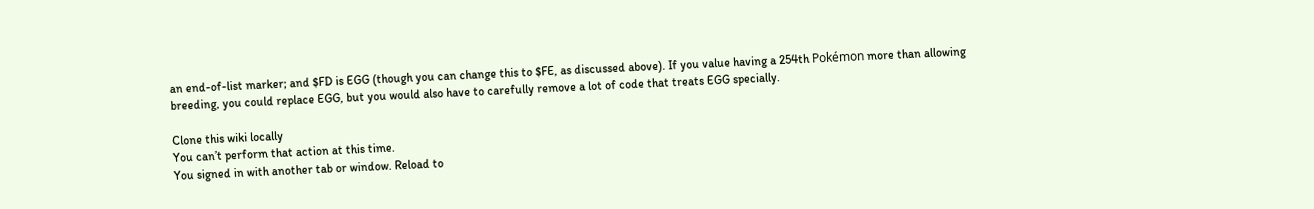an end-of-list marker; and $FD is EGG (though you can change this to $FE, as discussed above). If you value having a 254th Pokémon more than allowing breeding, you could replace EGG, but you would also have to carefully remove a lot of code that treats EGG specially.

Clone this wiki locally
You can’t perform that action at this time.
You signed in with another tab or window. Reload to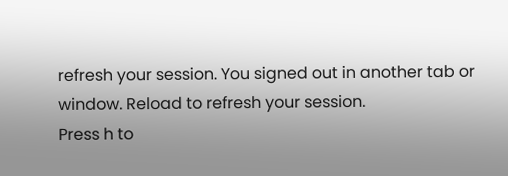refresh your session. You signed out in another tab or window. Reload to refresh your session.
Press h to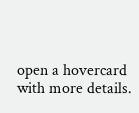open a hovercard with more details.